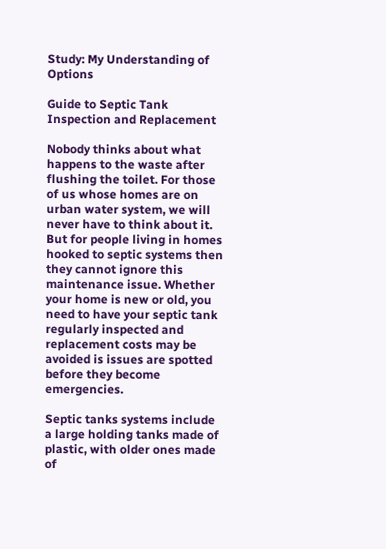Study: My Understanding of Options

Guide to Septic Tank Inspection and Replacement

Nobody thinks about what happens to the waste after flushing the toilet. For those of us whose homes are on urban water system, we will never have to think about it. But for people living in homes hooked to septic systems then they cannot ignore this maintenance issue. Whether your home is new or old, you need to have your septic tank regularly inspected and replacement costs may be avoided is issues are spotted before they become emergencies.

Septic tanks systems include a large holding tanks made of plastic, with older ones made of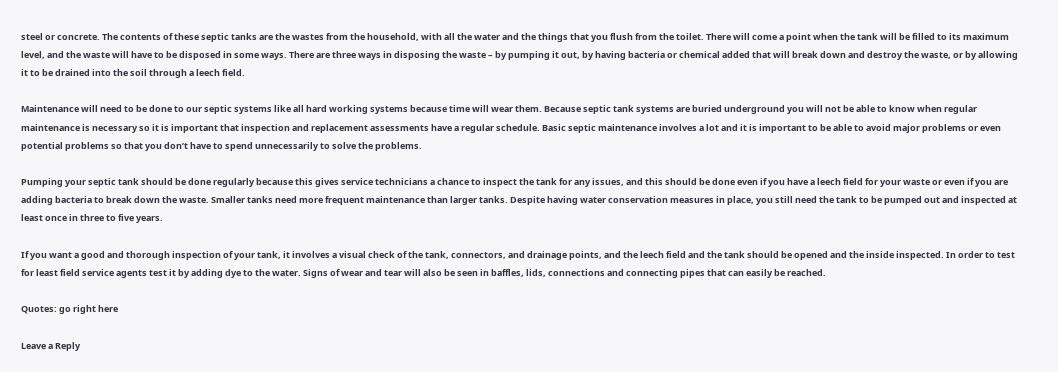steel or concrete. The contents of these septic tanks are the wastes from the household, with all the water and the things that you flush from the toilet. There will come a point when the tank will be filled to its maximum level, and the waste will have to be disposed in some ways. There are three ways in disposing the waste – by pumping it out, by having bacteria or chemical added that will break down and destroy the waste, or by allowing it to be drained into the soil through a leech field.

Maintenance will need to be done to our septic systems like all hard working systems because time will wear them. Because septic tank systems are buried underground you will not be able to know when regular maintenance is necessary so it is important that inspection and replacement assessments have a regular schedule. Basic septic maintenance involves a lot and it is important to be able to avoid major problems or even potential problems so that you don’t have to spend unnecessarily to solve the problems.

Pumping your septic tank should be done regularly because this gives service technicians a chance to inspect the tank for any issues, and this should be done even if you have a leech field for your waste or even if you are adding bacteria to break down the waste. Smaller tanks need more frequent maintenance than larger tanks. Despite having water conservation measures in place, you still need the tank to be pumped out and inspected at least once in three to five years.

If you want a good and thorough inspection of your tank, it involves a visual check of the tank, connectors, and drainage points, and the leech field and the tank should be opened and the inside inspected. In order to test for least field service agents test it by adding dye to the water. Signs of wear and tear will also be seen in baffles, lids, connections and connecting pipes that can easily be reached.

Quotes: go right here

Leave a Reply